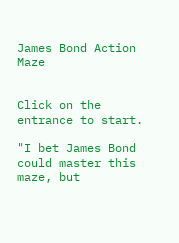James Bond Action Maze


Click on the entrance to start.

"I bet James Bond could master this maze, but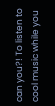can you?! To listen to cool music while you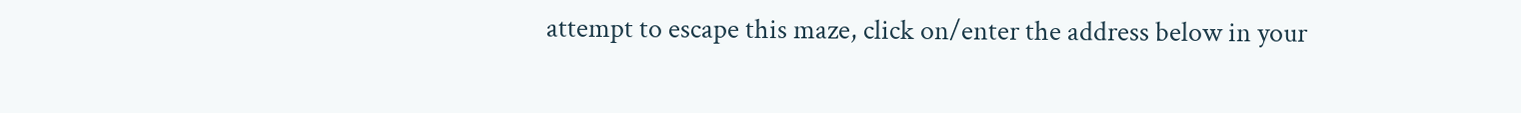attempt to escape this maze, click on/enter the address below in your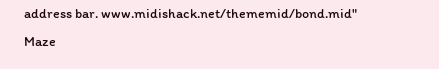address bar. www.midishack.net/thememid/bond.mid"
Maze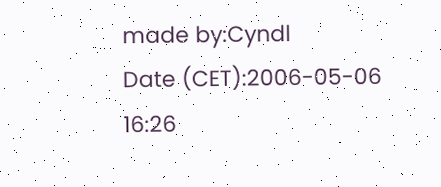made by:Cyndl
Date (CET):2006-05-06 16:26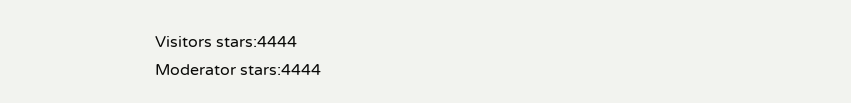Visitors stars:4444
Moderator stars:4444